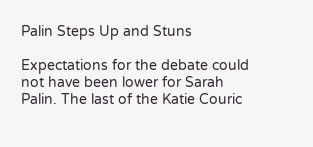Palin Steps Up and Stuns

Expectations for the debate could not have been lower for Sarah Palin. The last of the Katie Couric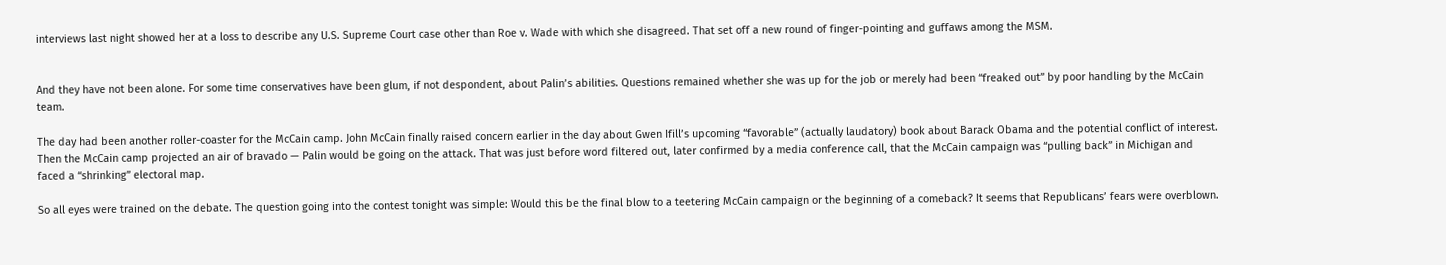interviews last night showed her at a loss to describe any U.S. Supreme Court case other than Roe v. Wade with which she disagreed. That set off a new round of finger-pointing and guffaws among the MSM.


And they have not been alone. For some time conservatives have been glum, if not despondent, about Palin’s abilities. Questions remained whether she was up for the job or merely had been “freaked out” by poor handling by the McCain team.

The day had been another roller-coaster for the McCain camp. John McCain finally raised concern earlier in the day about Gwen Ifill’s upcoming “favorable” (actually laudatory) book about Barack Obama and the potential conflict of interest. Then the McCain camp projected an air of bravado — Palin would be going on the attack. That was just before word filtered out, later confirmed by a media conference call, that the McCain campaign was “pulling back” in Michigan and faced a “shrinking” electoral map.

So all eyes were trained on the debate. The question going into the contest tonight was simple: Would this be the final blow to a teetering McCain campaign or the beginning of a comeback? It seems that Republicans’ fears were overblown.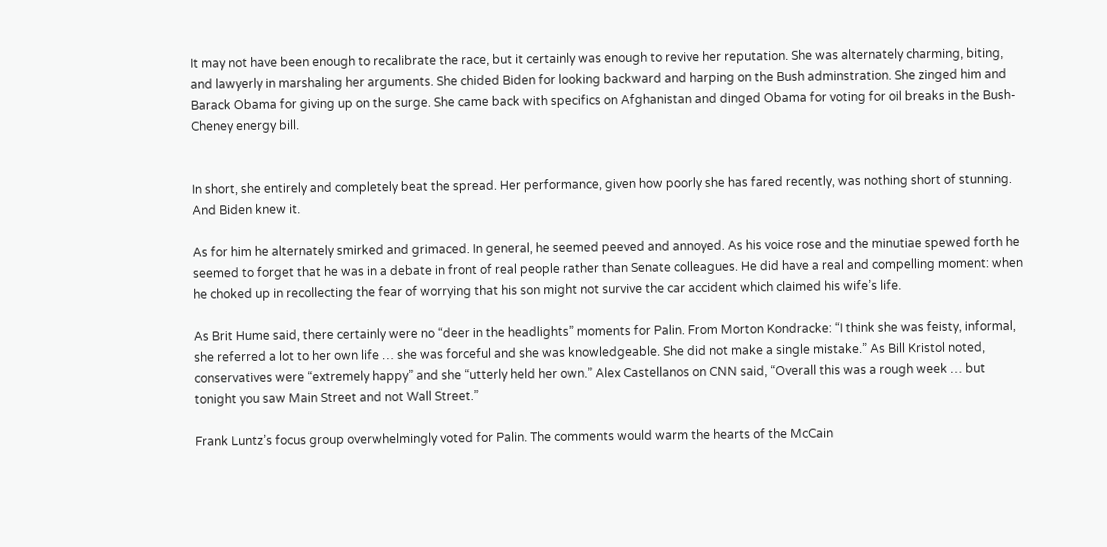It may not have been enough to recalibrate the race, but it certainly was enough to revive her reputation. She was alternately charming, biting, and lawyerly in marshaling her arguments. She chided Biden for looking backward and harping on the Bush adminstration. She zinged him and Barack Obama for giving up on the surge. She came back with specifics on Afghanistan and dinged Obama for voting for oil breaks in the Bush-Cheney energy bill.


In short, she entirely and completely beat the spread. Her performance, given how poorly she has fared recently, was nothing short of stunning. And Biden knew it.

As for him he alternately smirked and grimaced. In general, he seemed peeved and annoyed. As his voice rose and the minutiae spewed forth he seemed to forget that he was in a debate in front of real people rather than Senate colleagues. He did have a real and compelling moment: when he choked up in recollecting the fear of worrying that his son might not survive the car accident which claimed his wife’s life.

As Brit Hume said, there certainly were no “deer in the headlights” moments for Palin. From Morton Kondracke: “I think she was feisty, informal, she referred a lot to her own life … she was forceful and she was knowledgeable. She did not make a single mistake.” As Bill Kristol noted, conservatives were “extremely happy” and she “utterly held her own.” Alex Castellanos on CNN said, “Overall this was a rough week … but tonight you saw Main Street and not Wall Street.”

Frank Luntz’s focus group overwhelmingly voted for Palin. The comments would warm the hearts of the McCain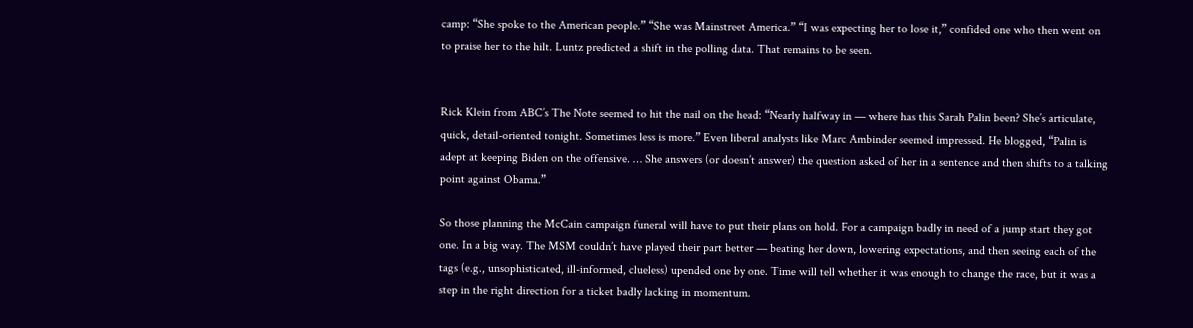camp: “She spoke to the American people.” “She was Mainstreet America.” “I was expecting her to lose it,” confided one who then went on to praise her to the hilt. Luntz predicted a shift in the polling data. That remains to be seen.


Rick Klein from ABC’s The Note seemed to hit the nail on the head: “Nearly halfway in — where has this Sarah Palin been? She’s articulate, quick, detail-oriented tonight. Sometimes less is more.” Even liberal analysts like Marc Ambinder seemed impressed. He blogged, “Palin is adept at keeping Biden on the offensive. … She answers (or doesn’t answer) the question asked of her in a sentence and then shifts to a talking point against Obama.”

So those planning the McCain campaign funeral will have to put their plans on hold. For a campaign badly in need of a jump start they got one. In a big way. The MSM couldn’t have played their part better — beating her down, lowering expectations, and then seeing each of the tags (e.g., unsophisticated, ill-informed, clueless) upended one by one. Time will tell whether it was enough to change the race, but it was a step in the right direction for a ticket badly lacking in momentum.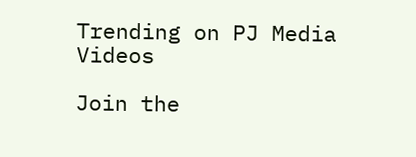Trending on PJ Media Videos

Join the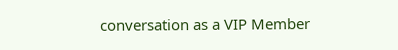conversation as a VIP Member